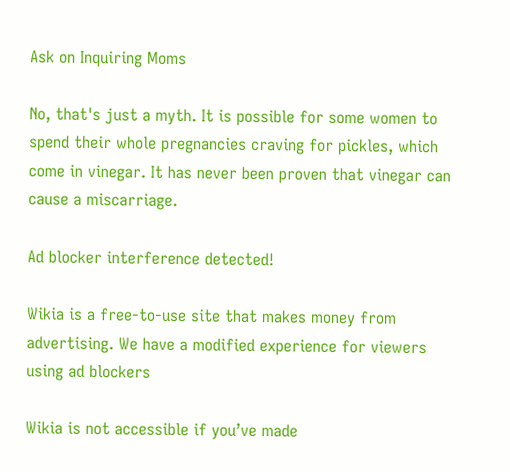Ask on Inquiring Moms

No, that's just a myth. It is possible for some women to spend their whole pregnancies craving for pickles, which come in vinegar. It has never been proven that vinegar can cause a miscarriage.

Ad blocker interference detected!

Wikia is a free-to-use site that makes money from advertising. We have a modified experience for viewers using ad blockers

Wikia is not accessible if you’ve made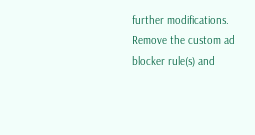further modifications. Remove the custom ad blocker rule(s) and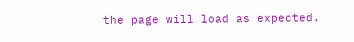the page will load as expected.